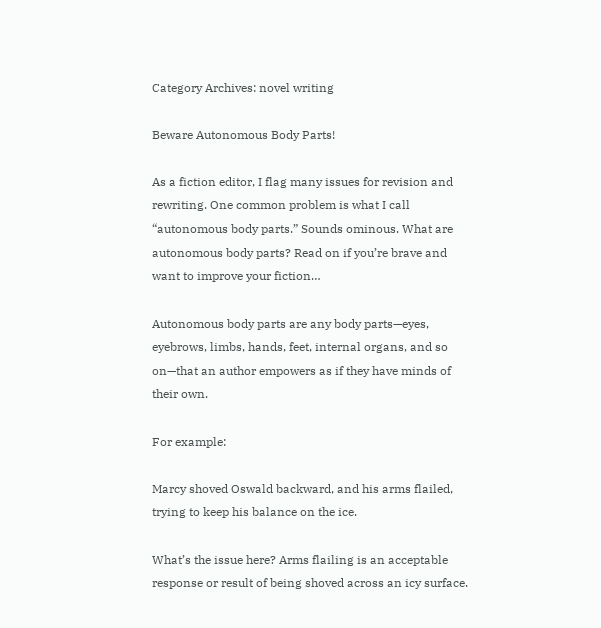Category Archives: novel writing

Beware Autonomous Body Parts!

As a fiction editor, I flag many issues for revision and rewriting. One common problem is what I call “autonomous body parts.” Sounds ominous. What are autonomous body parts? Read on if you’re brave and want to improve your fiction…

Autonomous body parts are any body parts—eyes, eyebrows, limbs, hands, feet, internal organs, and so on—that an author empowers as if they have minds of their own.

For example:

Marcy shoved Oswald backward, and his arms flailed, trying to keep his balance on the ice.

What’s the issue here? Arms flailing is an acceptable response or result of being shoved across an icy surface.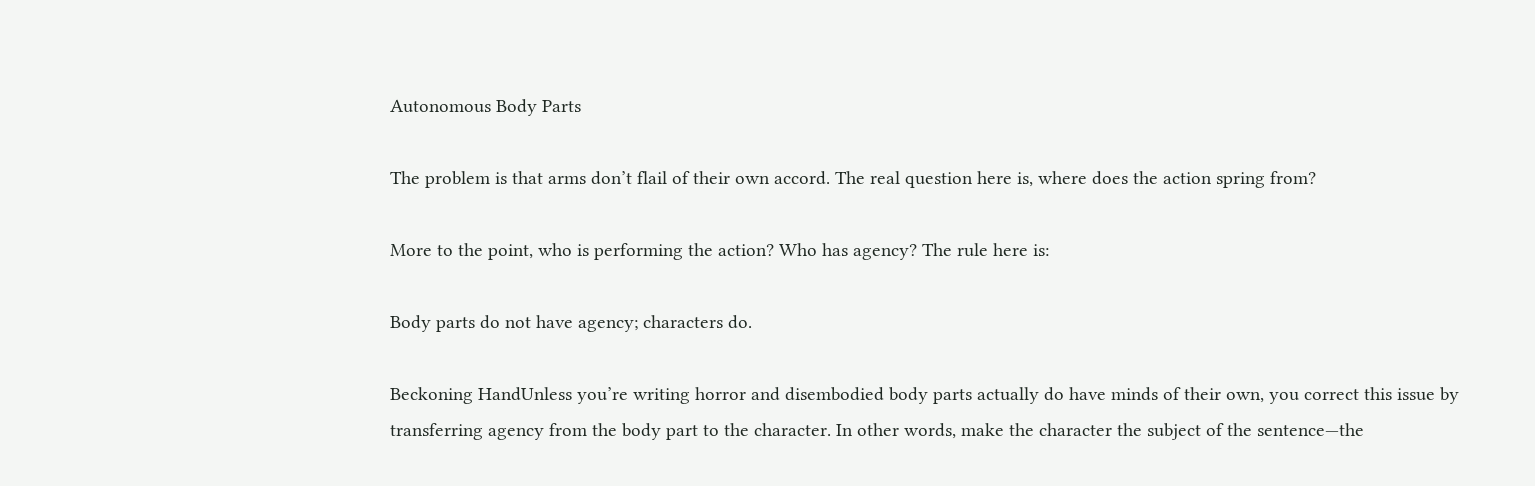Autonomous Body Parts

The problem is that arms don’t flail of their own accord. The real question here is, where does the action spring from?

More to the point, who is performing the action? Who has agency? The rule here is:

Body parts do not have agency; characters do.

Beckoning HandUnless you’re writing horror and disembodied body parts actually do have minds of their own, you correct this issue by transferring agency from the body part to the character. In other words, make the character the subject of the sentence—the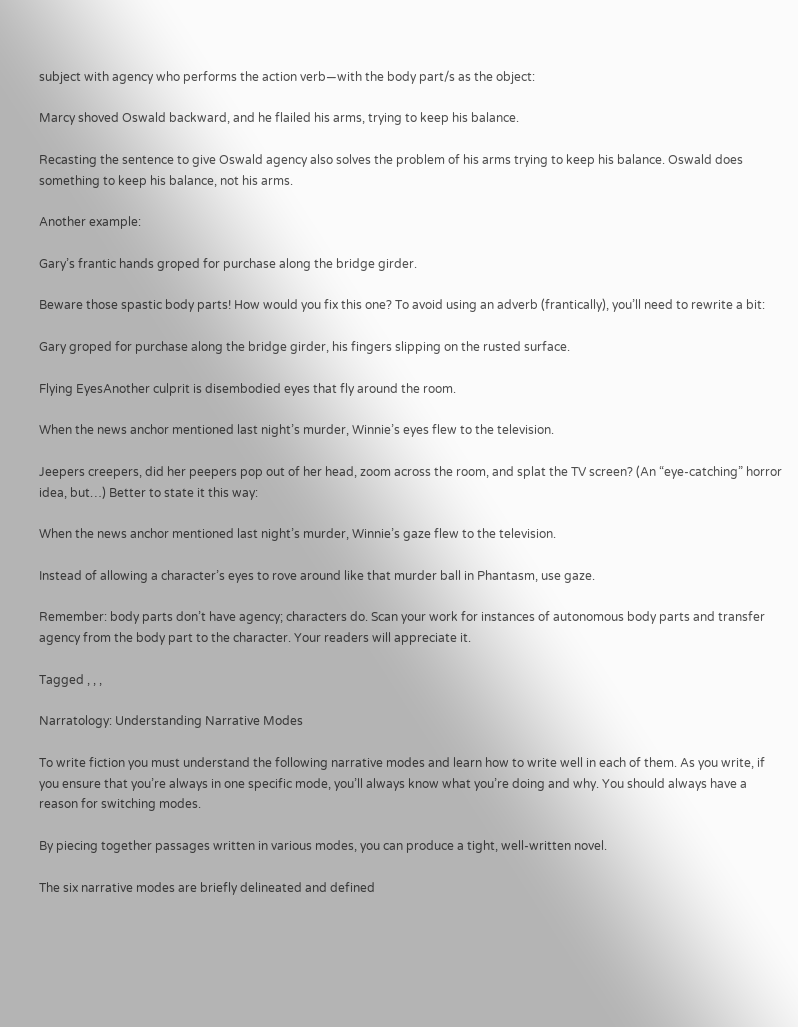subject with agency who performs the action verb—with the body part/s as the object:

Marcy shoved Oswald backward, and he flailed his arms, trying to keep his balance.

Recasting the sentence to give Oswald agency also solves the problem of his arms trying to keep his balance. Oswald does something to keep his balance, not his arms.

Another example:

Gary’s frantic hands groped for purchase along the bridge girder.

Beware those spastic body parts! How would you fix this one? To avoid using an adverb (frantically), you’ll need to rewrite a bit:

Gary groped for purchase along the bridge girder, his fingers slipping on the rusted surface.

Flying EyesAnother culprit is disembodied eyes that fly around the room.

When the news anchor mentioned last night’s murder, Winnie’s eyes flew to the television.

Jeepers creepers, did her peepers pop out of her head, zoom across the room, and splat the TV screen? (An “eye-catching” horror idea, but…) Better to state it this way:

When the news anchor mentioned last night’s murder, Winnie’s gaze flew to the television.

Instead of allowing a character’s eyes to rove around like that murder ball in Phantasm, use gaze.

Remember: body parts don’t have agency; characters do. Scan your work for instances of autonomous body parts and transfer agency from the body part to the character. Your readers will appreciate it.

Tagged , , ,

Narratology: Understanding Narrative Modes

To write fiction you must understand the following narrative modes and learn how to write well in each of them. As you write, if you ensure that you’re always in one specific mode, you’ll always know what you’re doing and why. You should always have a reason for switching modes.

By piecing together passages written in various modes, you can produce a tight, well-written novel.

The six narrative modes are briefly delineated and defined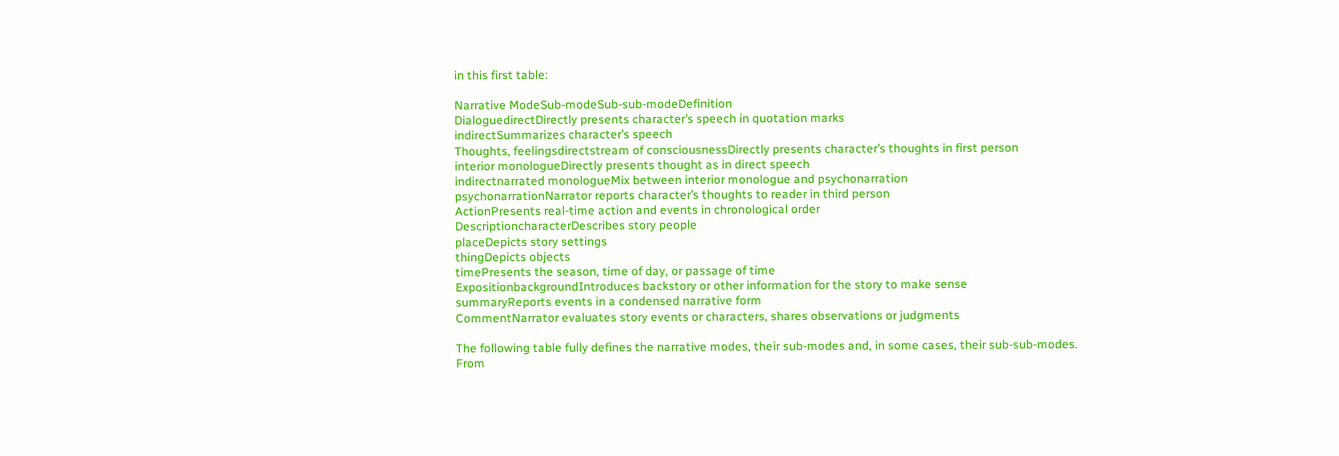in this first table:

Narrative ModeSub-modeSub-sub-modeDefinition
DialoguedirectDirectly presents character’s speech in quotation marks
indirectSummarizes character’s speech
Thoughts, feelingsdirectstream of consciousnessDirectly presents character’s thoughts in first person
interior monologueDirectly presents thought as in direct speech
indirectnarrated monologueMix between interior monologue and psychonarration
psychonarrationNarrator reports character’s thoughts to reader in third person
ActionPresents real-time action and events in chronological order
DescriptioncharacterDescribes story people
placeDepicts story settings
thingDepicts objects
timePresents the season, time of day, or passage of time
ExpositionbackgroundIntroduces backstory or other information for the story to make sense
summaryReports events in a condensed narrative form
CommentNarrator evaluates story events or characters, shares observations or judgments

The following table fully defines the narrative modes, their sub-modes and, in some cases, their sub-sub-modes. From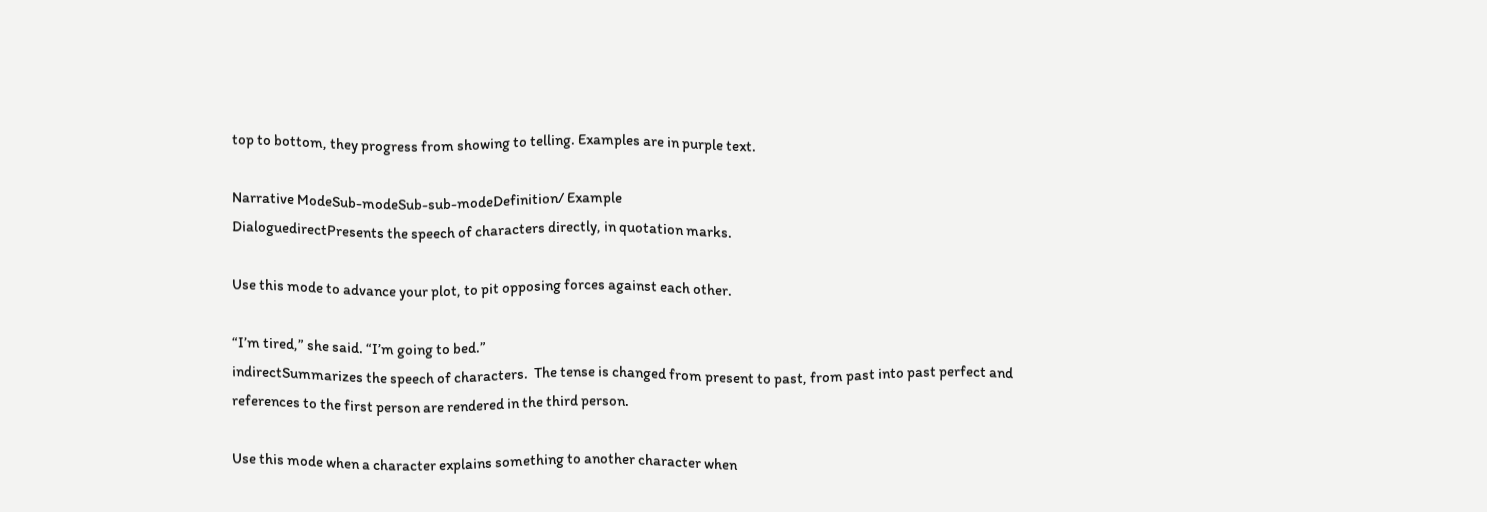top to bottom, they progress from showing to telling. Examples are in purple text.

Narrative ModeSub-modeSub-sub-modeDefinition/ Example
DialoguedirectPresents the speech of characters directly, in quotation marks.

Use this mode to advance your plot, to pit opposing forces against each other.

“I’m tired,” she said. “I’m going to bed.”
indirectSummarizes the speech of characters.  The tense is changed from present to past, from past into past perfect and references to the first person are rendered in the third person.

Use this mode when a character explains something to another character when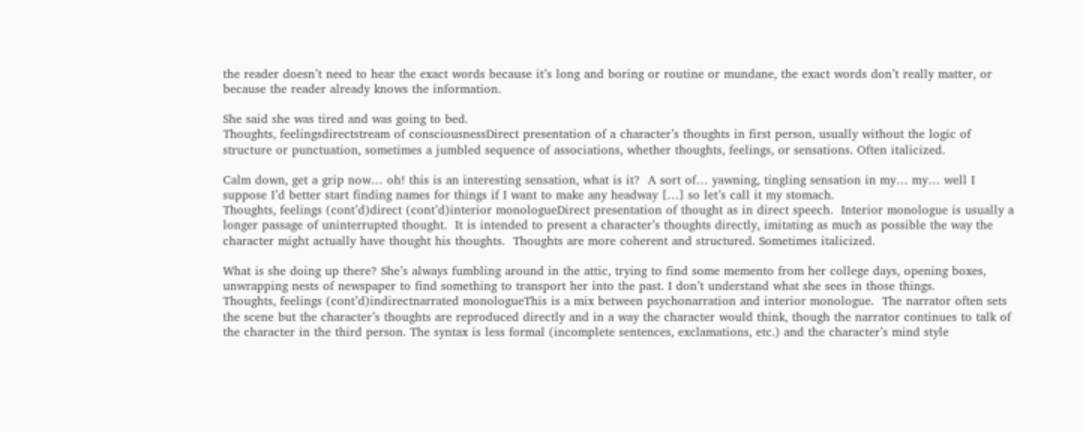the reader doesn’t need to hear the exact words because it’s long and boring or routine or mundane, the exact words don’t really matter, or because the reader already knows the information.

She said she was tired and was going to bed.
Thoughts, feelingsdirectstream of consciousnessDirect presentation of a character’s thoughts in first person, usually without the logic of structure or punctuation, sometimes a jumbled sequence of associations, whether thoughts, feelings, or sensations. Often italicized.

Calm down, get a grip now… oh! this is an interesting sensation, what is it?  A sort of… yawning, tingling sensation in my… my… well I suppose I’d better start finding names for things if I want to make any headway […] so let’s call it my stomach.
Thoughts, feelings (cont’d)direct (cont’d)interior monologueDirect presentation of thought as in direct speech.  Interior monologue is usually a longer passage of uninterrupted thought.  It is intended to present a character’s thoughts directly, imitating as much as possible the way the character might actually have thought his thoughts.  Thoughts are more coherent and structured. Sometimes italicized.

What is she doing up there? She’s always fumbling around in the attic, trying to find some memento from her college days, opening boxes, unwrapping nests of newspaper to find something to transport her into the past. I don’t understand what she sees in those things.
Thoughts, feelings (cont’d)indirectnarrated monologueThis is a mix between psychonarration and interior monologue.  The narrator often sets the scene but the character’s thoughts are reproduced directly and in a way the character would think, though the narrator continues to talk of the character in the third person. The syntax is less formal (incomplete sentences, exclamations, etc.) and the character’s mind style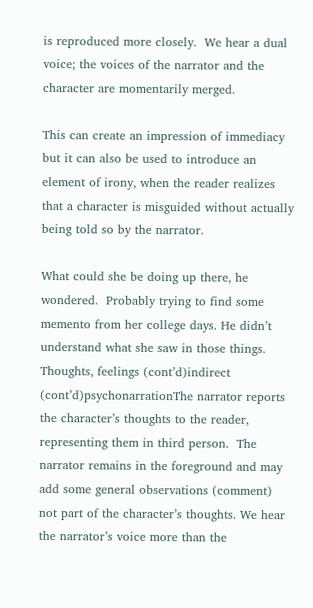is reproduced more closely.  We hear a dual voice; the voices of the narrator and the character are momentarily merged.

This can create an impression of immediacy but it can also be used to introduce an element of irony, when the reader realizes that a character is misguided without actually being told so by the narrator.

What could she be doing up there, he wondered.  Probably trying to find some memento from her college days. He didn’t understand what she saw in those things.
Thoughts, feelings (cont’d)indirect (cont’d)psychonarrationThe narrator reports the character’s thoughts to the reader, representing them in third person.  The narrator remains in the foreground and may add some general observations (comment) not part of the character’s thoughts. We hear the narrator’s voice more than the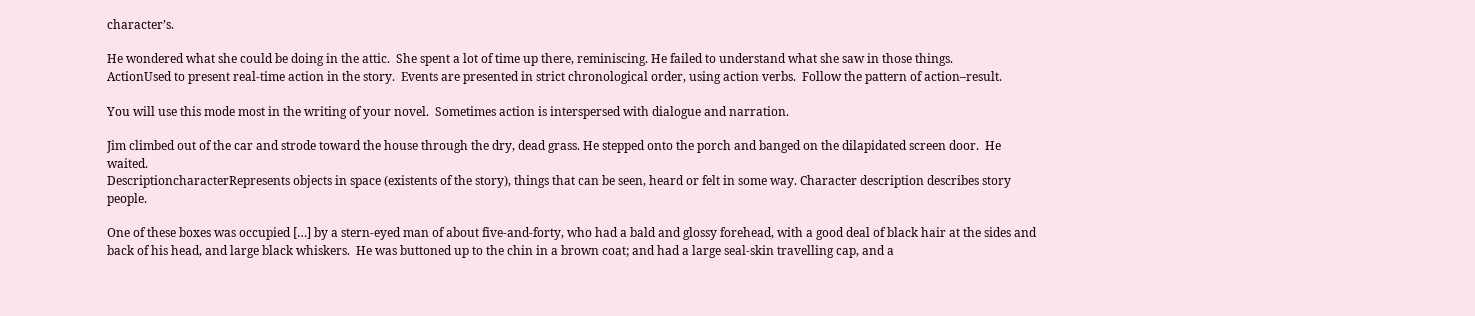character’s.

He wondered what she could be doing in the attic.  She spent a lot of time up there, reminiscing. He failed to understand what she saw in those things.
ActionUsed to present real-time action in the story.  Events are presented in strict chronological order, using action verbs.  Follow the pattern of action–result.

You will use this mode most in the writing of your novel.  Sometimes action is interspersed with dialogue and narration.

Jim climbed out of the car and strode toward the house through the dry, dead grass. He stepped onto the porch and banged on the dilapidated screen door.  He waited.
DescriptioncharacterRepresents objects in space (existents of the story), things that can be seen, heard or felt in some way. Character description describes story people.

One of these boxes was occupied […] by a stern-eyed man of about five-and-forty, who had a bald and glossy forehead, with a good deal of black hair at the sides and back of his head, and large black whiskers.  He was buttoned up to the chin in a brown coat; and had a large seal-skin travelling cap, and a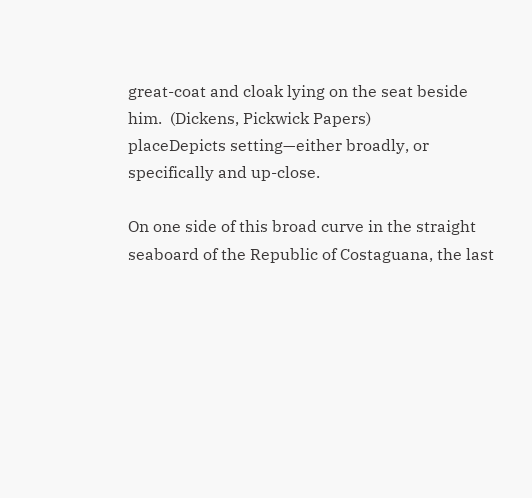great-coat and cloak lying on the seat beside him.  (Dickens, Pickwick Papers)
placeDepicts setting—either broadly, or specifically and up-close.

On one side of this broad curve in the straight seaboard of the Republic of Costaguana, the last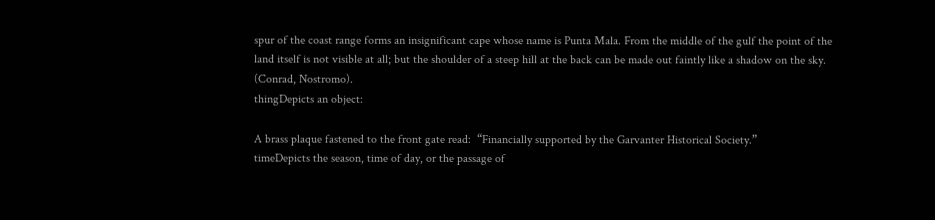spur of the coast range forms an insignificant cape whose name is Punta Mala. From the middle of the gulf the point of the land itself is not visible at all; but the shoulder of a steep hill at the back can be made out faintly like a shadow on the sky. (Conrad, Nostromo).
thingDepicts an object:

A brass plaque fastened to the front gate read:  “Financially supported by the Garvanter Historical Society.”
timeDepicts the season, time of day, or the passage of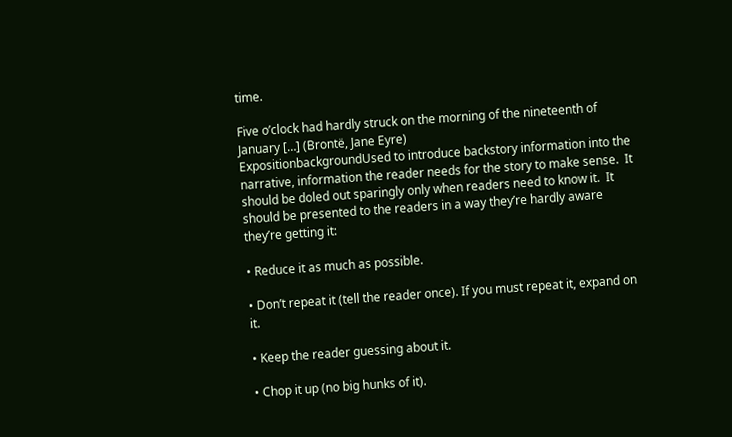time.

Five o’clock had hardly struck on the morning of the nineteenth of January […] (Brontë, Jane Eyre)
ExpositionbackgroundUsed to introduce backstory information into the narrative, information the reader needs for the story to make sense.  It should be doled out sparingly only when readers need to know it.  It should be presented to the readers in a way they’re hardly aware they’re getting it:

• Reduce it as much as possible.

• Don’t repeat it (tell the reader once). If you must repeat it, expand on it.

• Keep the reader guessing about it.

• Chop it up (no big hunks of it).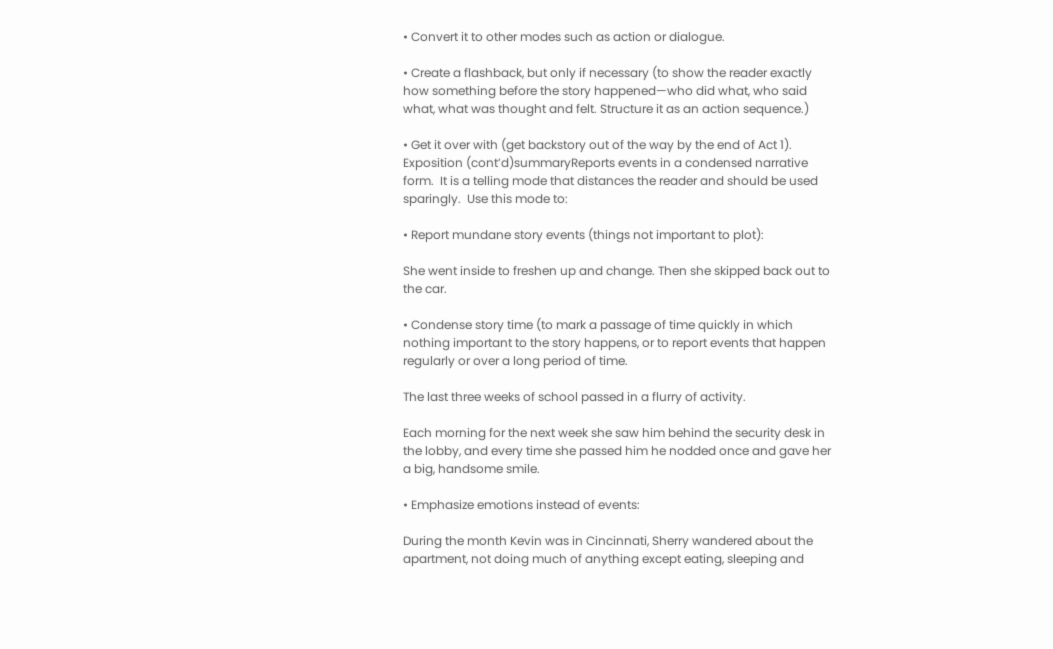• Convert it to other modes such as action or dialogue.

• Create a flashback, but only if necessary (to show the reader exactly how something before the story happened—who did what, who said what, what was thought and felt. Structure it as an action sequence.)

• Get it over with (get backstory out of the way by the end of Act 1).
Exposition (cont’d)summaryReports events in a condensed narrative form.  It is a telling mode that distances the reader and should be used sparingly.  Use this mode to:

• Report mundane story events (things not important to plot):

She went inside to freshen up and change. Then she skipped back out to the car.

• Condense story time (to mark a passage of time quickly in which nothing important to the story happens, or to report events that happen regularly or over a long period of time.

The last three weeks of school passed in a flurry of activity.

Each morning for the next week she saw him behind the security desk in the lobby, and every time she passed him he nodded once and gave her a big, handsome smile.

• Emphasize emotions instead of events:

During the month Kevin was in Cincinnati, Sherry wandered about the apartment, not doing much of anything except eating, sleeping and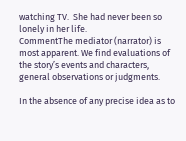watching TV.  She had never been so lonely in her life.
CommentThe mediator (narrator) is most apparent. We find evaluations of the story’s events and characters, general observations or judgments.

In the absence of any precise idea as to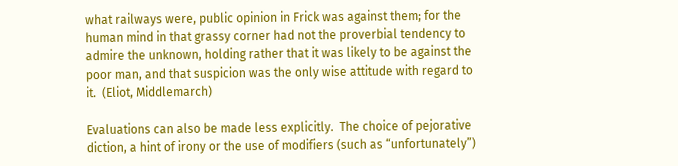what railways were, public opinion in Frick was against them; for the human mind in that grassy corner had not the proverbial tendency to admire the unknown, holding rather that it was likely to be against the poor man, and that suspicion was the only wise attitude with regard to it.  (Eliot, Middlemarch)

Evaluations can also be made less explicitly.  The choice of pejorative diction, a hint of irony or the use of modifiers (such as “unfortunately”)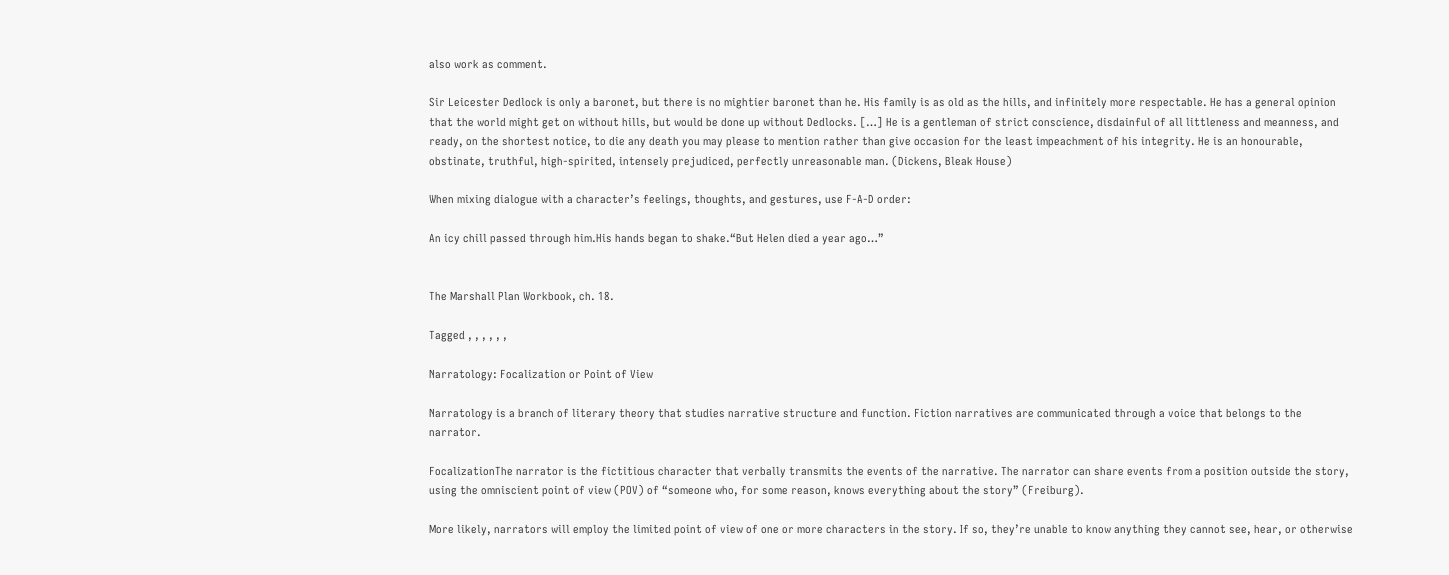also work as comment.

Sir Leicester Dedlock is only a baronet, but there is no mightier baronet than he. His family is as old as the hills, and infinitely more respectable. He has a general opinion that the world might get on without hills, but would be done up without Dedlocks. […] He is a gentleman of strict conscience, disdainful of all littleness and meanness, and ready, on the shortest notice, to die any death you may please to mention rather than give occasion for the least impeachment of his integrity. He is an honourable, obstinate, truthful, high-spirited, intensely prejudiced, perfectly unreasonable man. (Dickens, Bleak House)

When mixing dialogue with a character’s feelings, thoughts, and gestures, use F-A-D order:

An icy chill passed through him.His hands began to shake.“But Helen died a year ago…”


The Marshall Plan Workbook, ch. 18.

Tagged , , , , , ,

Narratology: Focalization or Point of View

Narratology is a branch of literary theory that studies narrative structure and function. Fiction narratives are communicated through a voice that belongs to the narrator.

FocalizationThe narrator is the fictitious character that verbally transmits the events of the narrative. The narrator can share events from a position outside the story, using the omniscient point of view (POV) of “someone who, for some reason, knows everything about the story” (Freiburg).

More likely, narrators will employ the limited point of view of one or more characters in the story. If so, they’re unable to know anything they cannot see, hear, or otherwise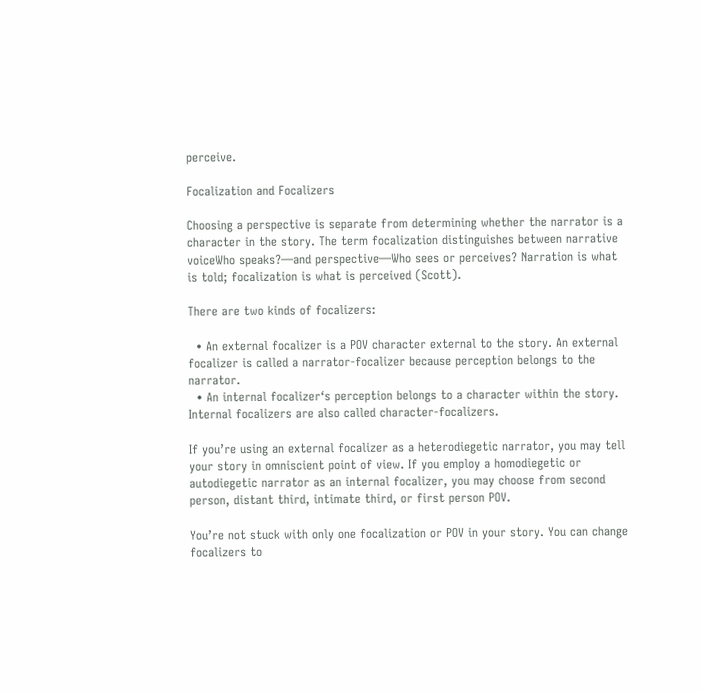perceive.

Focalization and Focalizers

Choosing a perspective is separate from determining whether the narrator is a character in the story. The term focalization distinguishes between narrative voiceWho speaks?—and perspective—Who sees or perceives? Narration is what is told; focalization is what is perceived (Scott).

There are two kinds of focalizers:

  • An external focalizer is a POV character external to the story. An external focalizer is called a narrator-focalizer because perception belongs to the narrator.
  • An internal focalizer‘s perception belongs to a character within the story. Internal focalizers are also called character-focalizers.

If you’re using an external focalizer as a heterodiegetic narrator, you may tell your story in omniscient point of view. If you employ a homodiegetic or autodiegetic narrator as an internal focalizer, you may choose from second person, distant third, intimate third, or first person POV.

You’re not stuck with only one focalization or POV in your story. You can change focalizers to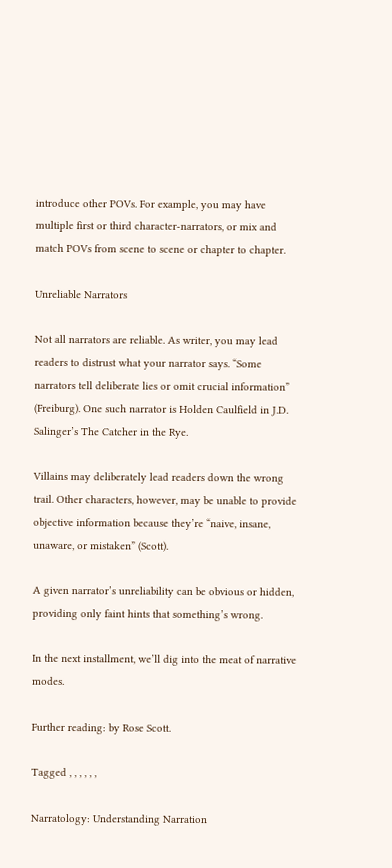introduce other POVs. For example, you may have multiple first or third character-narrators, or mix and match POVs from scene to scene or chapter to chapter.

Unreliable Narrators

Not all narrators are reliable. As writer, you may lead readers to distrust what your narrator says. “Some narrators tell deliberate lies or omit crucial information” (Freiburg). One such narrator is Holden Caulfield in J.D. Salinger’s The Catcher in the Rye.

Villains may deliberately lead readers down the wrong trail. Other characters, however, may be unable to provide objective information because they’re “naive, insane, unaware, or mistaken” (Scott).

A given narrator’s unreliability can be obvious or hidden, providing only faint hints that something’s wrong.

In the next installment, we’ll dig into the meat of narrative modes.

Further reading: by Rose Scott.

Tagged , , , , , ,

Narratology: Understanding Narration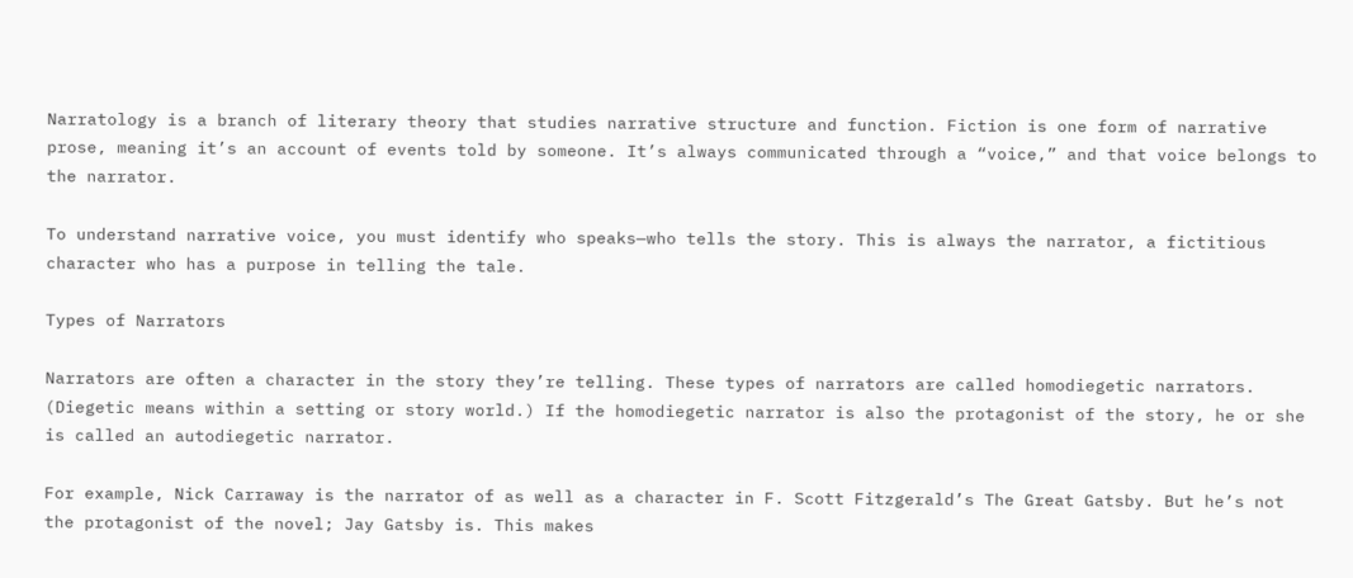Narratology is a branch of literary theory that studies narrative structure and function. Fiction is one form of narrative prose, meaning it’s an account of events told by someone. It’s always communicated through a “voice,” and that voice belongs to the narrator.

To understand narrative voice, you must identify who speaks—who tells the story. This is always the narrator, a fictitious character who has a purpose in telling the tale.

Types of Narrators

Narrators are often a character in the story they’re telling. These types of narrators are called homodiegetic narrators. (Diegetic means within a setting or story world.) If the homodiegetic narrator is also the protagonist of the story, he or she is called an autodiegetic narrator.

For example, Nick Carraway is the narrator of as well as a character in F. Scott Fitzgerald’s The Great Gatsby. But he’s not the protagonist of the novel; Jay Gatsby is. This makes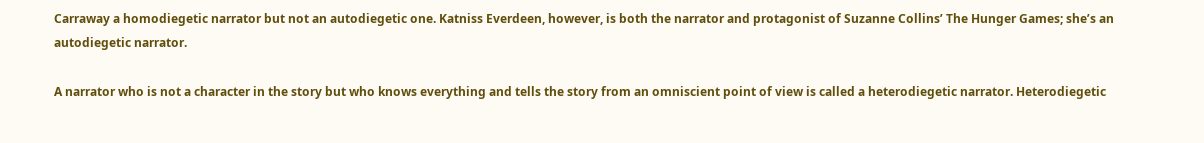Carraway a homodiegetic narrator but not an autodiegetic one. Katniss Everdeen, however, is both the narrator and protagonist of Suzanne Collins’ The Hunger Games; she’s an autodiegetic narrator.

A narrator who is not a character in the story but who knows everything and tells the story from an omniscient point of view is called a heterodiegetic narrator. Heterodiegetic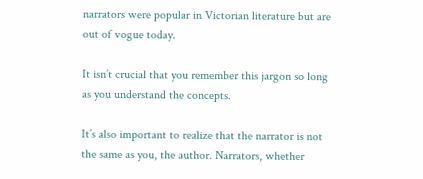narrators were popular in Victorian literature but are out of vogue today.

It isn’t crucial that you remember this jargon so long as you understand the concepts.

It’s also important to realize that the narrator is not the same as you, the author. Narrators, whether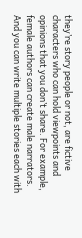they’re story people or not, are fictive characters who can hold viewpoints and opinions that you don’t share. For example, female authors can create male narrators. And you can write multiple stories each with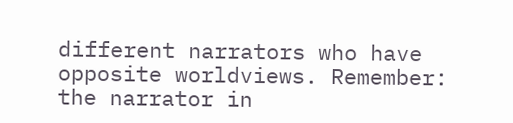different narrators who have opposite worldviews. Remember: the narrator in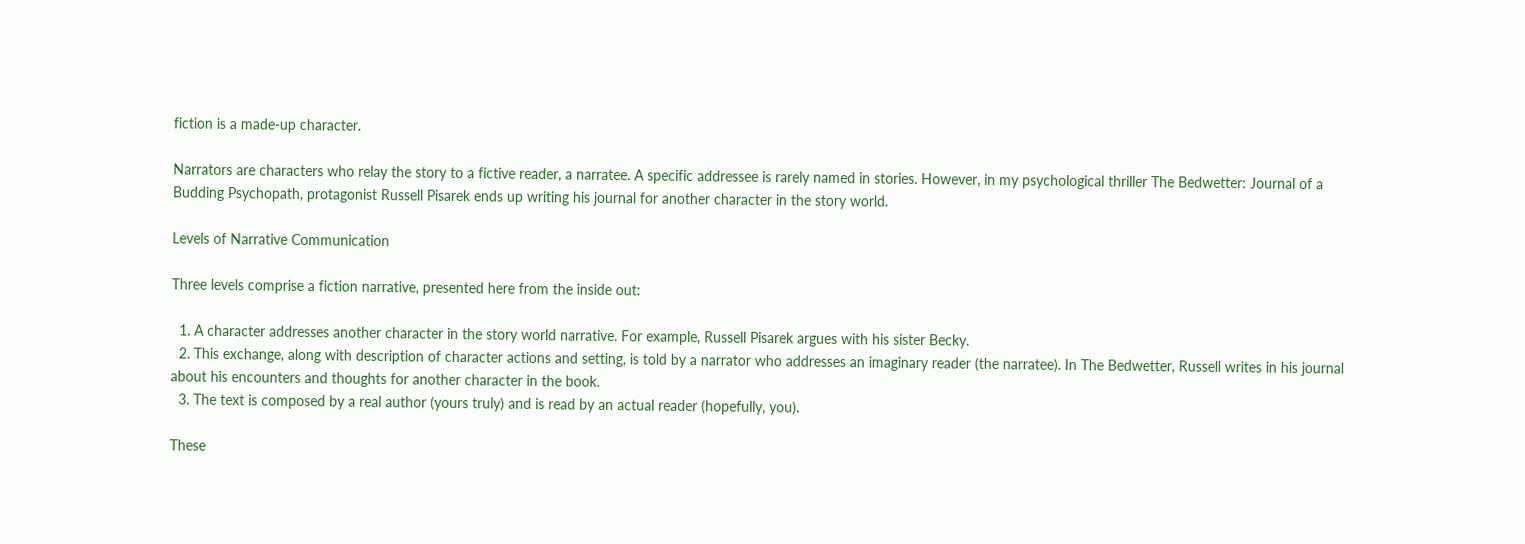fiction is a made-up character.

Narrators are characters who relay the story to a fictive reader, a narratee. A specific addressee is rarely named in stories. However, in my psychological thriller The Bedwetter: Journal of a Budding Psychopath, protagonist Russell Pisarek ends up writing his journal for another character in the story world.

Levels of Narrative Communication

Three levels comprise a fiction narrative, presented here from the inside out:

  1. A character addresses another character in the story world narrative. For example, Russell Pisarek argues with his sister Becky.
  2. This exchange, along with description of character actions and setting, is told by a narrator who addresses an imaginary reader (the narratee). In The Bedwetter, Russell writes in his journal about his encounters and thoughts for another character in the book.
  3. The text is composed by a real author (yours truly) and is read by an actual reader (hopefully, you).

These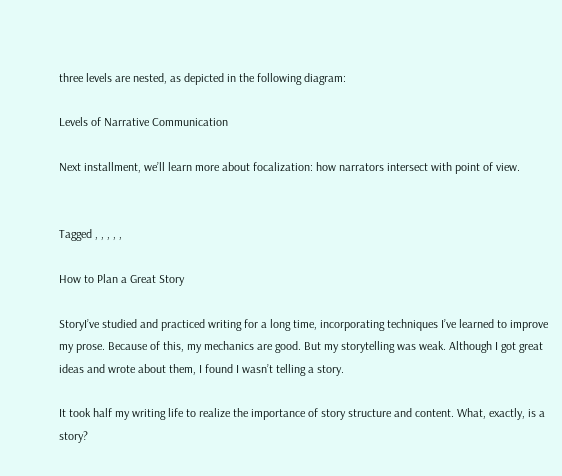three levels are nested, as depicted in the following diagram:

Levels of Narrative Communication

Next installment, we’ll learn more about focalization: how narrators intersect with point of view.


Tagged , , , , ,

How to Plan a Great Story

StoryI’ve studied and practiced writing for a long time, incorporating techniques I’ve learned to improve my prose. Because of this, my mechanics are good. But my storytelling was weak. Although I got great ideas and wrote about them, I found I wasn’t telling a story.

It took half my writing life to realize the importance of story structure and content. What, exactly, is a story?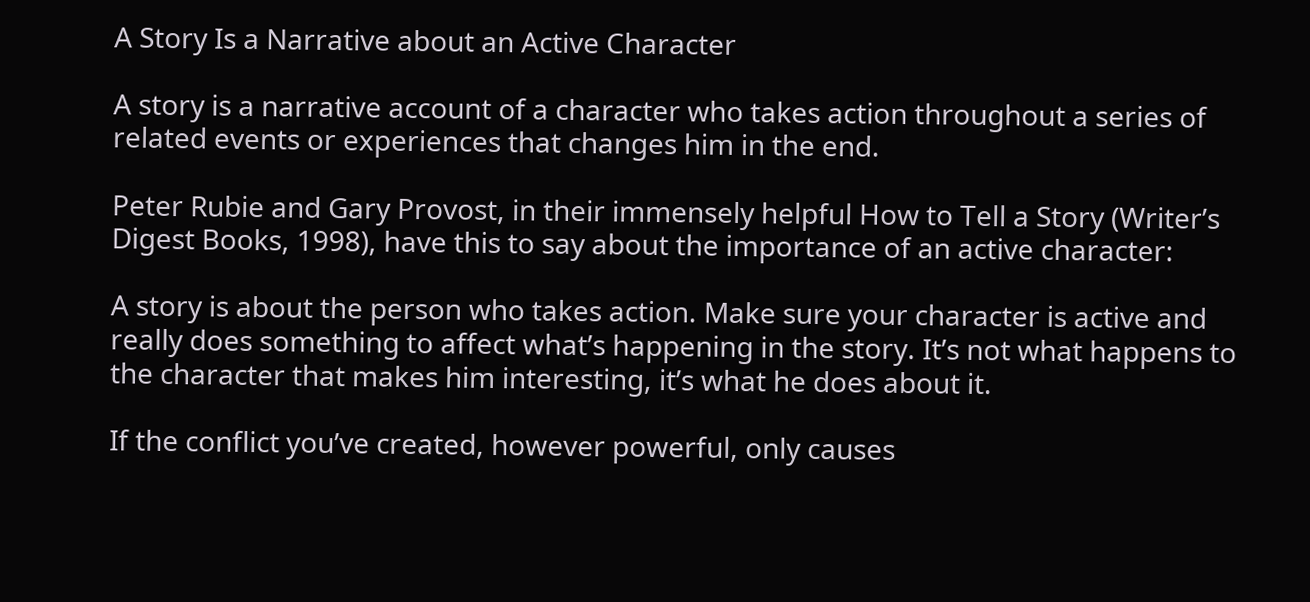A Story Is a Narrative about an Active Character

A story is a narrative account of a character who takes action throughout a series of related events or experiences that changes him in the end.

Peter Rubie and Gary Provost, in their immensely helpful How to Tell a Story (Writer’s Digest Books, 1998), have this to say about the importance of an active character:

A story is about the person who takes action. Make sure your character is active and really does something to affect what’s happening in the story. It’s not what happens to the character that makes him interesting, it’s what he does about it.

If the conflict you’ve created, however powerful, only causes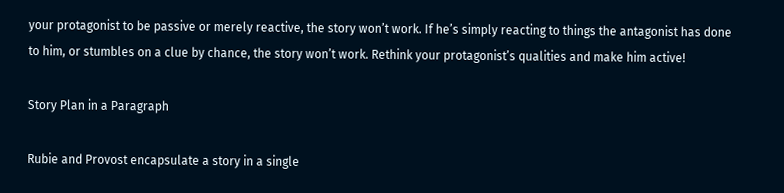your protagonist to be passive or merely reactive, the story won’t work. If he’s simply reacting to things the antagonist has done to him, or stumbles on a clue by chance, the story won’t work. Rethink your protagonist’s qualities and make him active!

Story Plan in a Paragraph

Rubie and Provost encapsulate a story in a single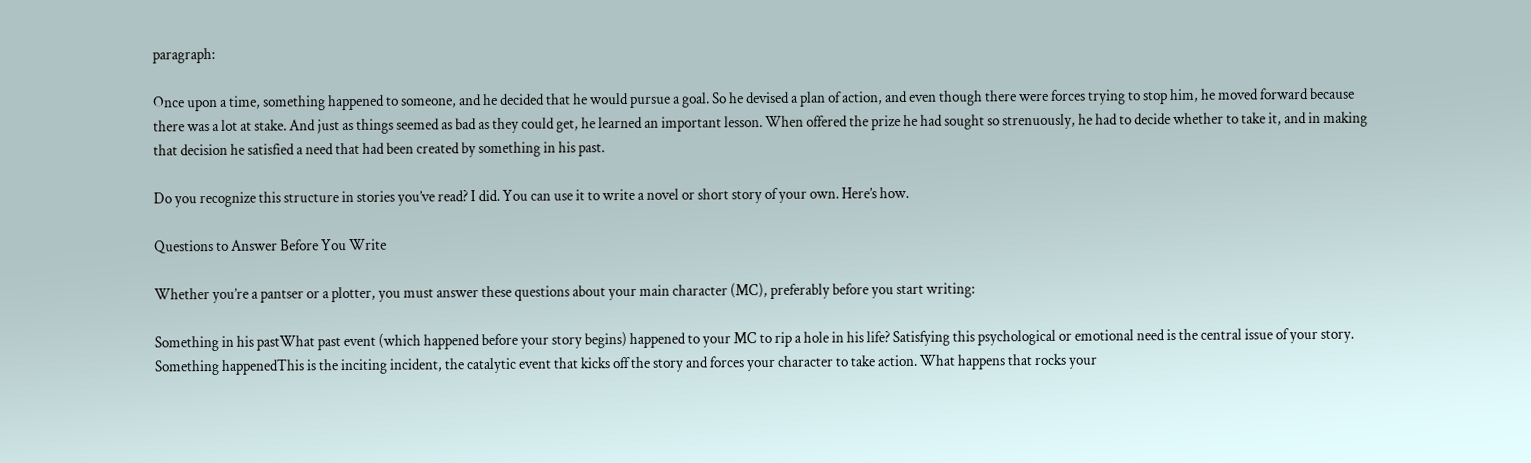paragraph:

Once upon a time, something happened to someone, and he decided that he would pursue a goal. So he devised a plan of action, and even though there were forces trying to stop him, he moved forward because there was a lot at stake. And just as things seemed as bad as they could get, he learned an important lesson. When offered the prize he had sought so strenuously, he had to decide whether to take it, and in making that decision he satisfied a need that had been created by something in his past.

Do you recognize this structure in stories you’ve read? I did. You can use it to write a novel or short story of your own. Here’s how.

Questions to Answer Before You Write

Whether you’re a pantser or a plotter, you must answer these questions about your main character (MC), preferably before you start writing:

Something in his pastWhat past event (which happened before your story begins) happened to your MC to rip a hole in his life? Satisfying this psychological or emotional need is the central issue of your story.
Something happenedThis is the inciting incident, the catalytic event that kicks off the story and forces your character to take action. What happens that rocks your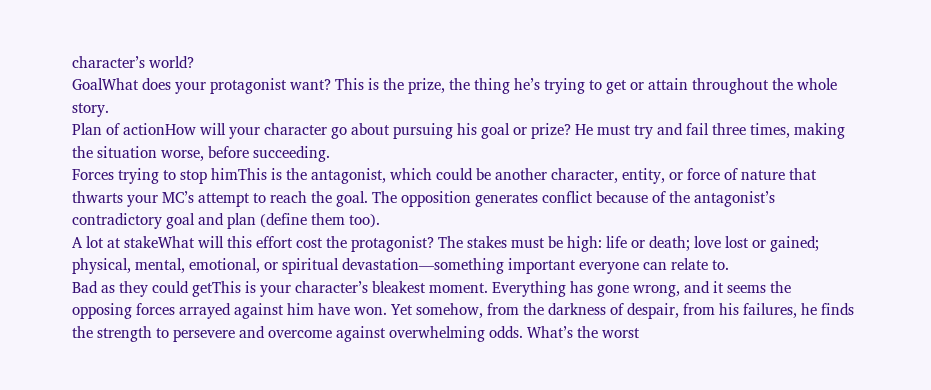character’s world?
GoalWhat does your protagonist want? This is the prize, the thing he’s trying to get or attain throughout the whole story.
Plan of actionHow will your character go about pursuing his goal or prize? He must try and fail three times, making the situation worse, before succeeding.
Forces trying to stop himThis is the antagonist, which could be another character, entity, or force of nature that thwarts your MC’s attempt to reach the goal. The opposition generates conflict because of the antagonist’s contradictory goal and plan (define them too).
A lot at stakeWhat will this effort cost the protagonist? The stakes must be high: life or death; love lost or gained; physical, mental, emotional, or spiritual devastation—something important everyone can relate to.
Bad as they could getThis is your character’s bleakest moment. Everything has gone wrong, and it seems the opposing forces arrayed against him have won. Yet somehow, from the darkness of despair, from his failures, he finds the strength to persevere and overcome against overwhelming odds. What’s the worst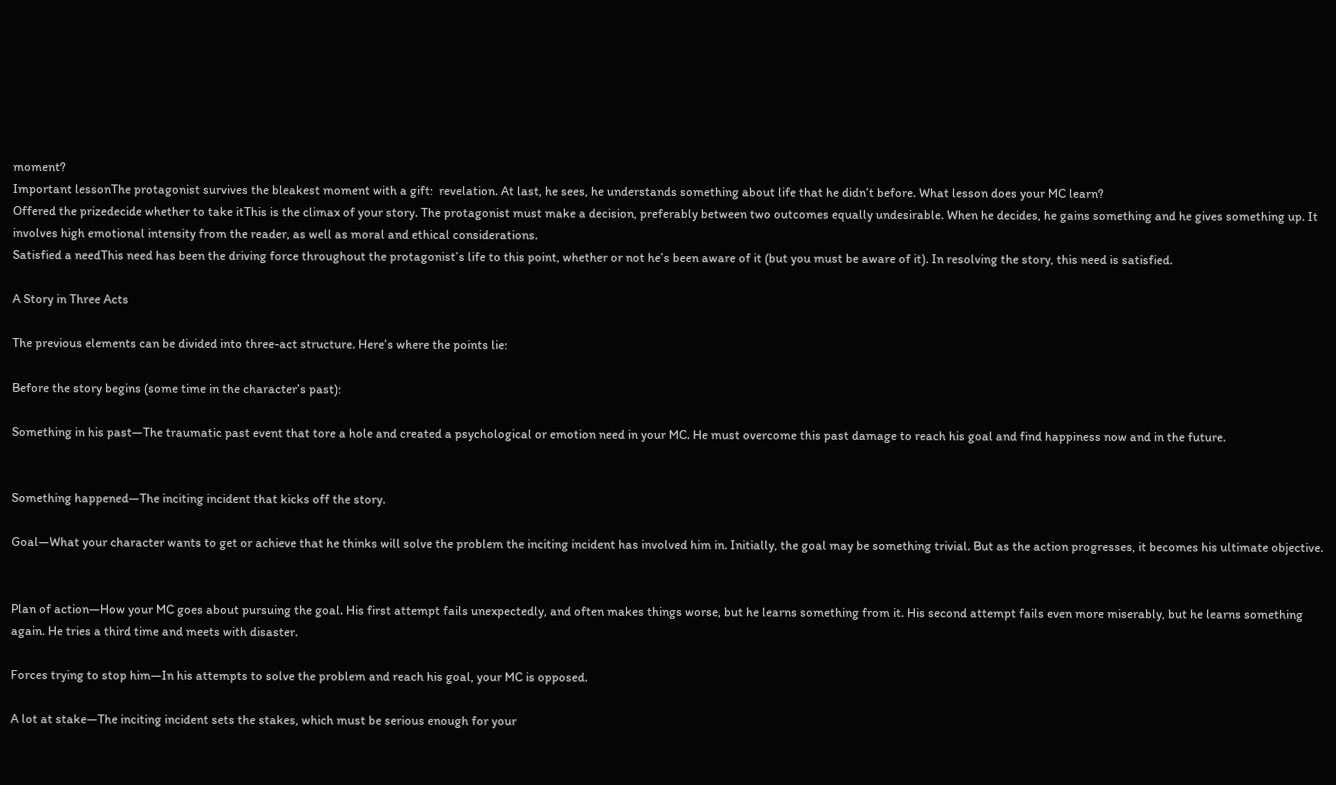moment?
Important lessonThe protagonist survives the bleakest moment with a gift:  revelation. At last, he sees, he understands something about life that he didn’t before. What lesson does your MC learn?
Offered the prizedecide whether to take itThis is the climax of your story. The protagonist must make a decision, preferably between two outcomes equally undesirable. When he decides, he gains something and he gives something up. It involves high emotional intensity from the reader, as well as moral and ethical considerations.
Satisfied a needThis need has been the driving force throughout the protagonist’s life to this point, whether or not he’s been aware of it (but you must be aware of it). In resolving the story, this need is satisfied.

A Story in Three Acts

The previous elements can be divided into three-act structure. Here’s where the points lie:

Before the story begins (some time in the character’s past):

Something in his past—The traumatic past event that tore a hole and created a psychological or emotion need in your MC. He must overcome this past damage to reach his goal and find happiness now and in the future.


Something happened—The inciting incident that kicks off the story.

Goal—What your character wants to get or achieve that he thinks will solve the problem the inciting incident has involved him in. Initially, the goal may be something trivial. But as the action progresses, it becomes his ultimate objective.


Plan of action—How your MC goes about pursuing the goal. His first attempt fails unexpectedly, and often makes things worse, but he learns something from it. His second attempt fails even more miserably, but he learns something again. He tries a third time and meets with disaster.

Forces trying to stop him—In his attempts to solve the problem and reach his goal, your MC is opposed.

A lot at stake—The inciting incident sets the stakes, which must be serious enough for your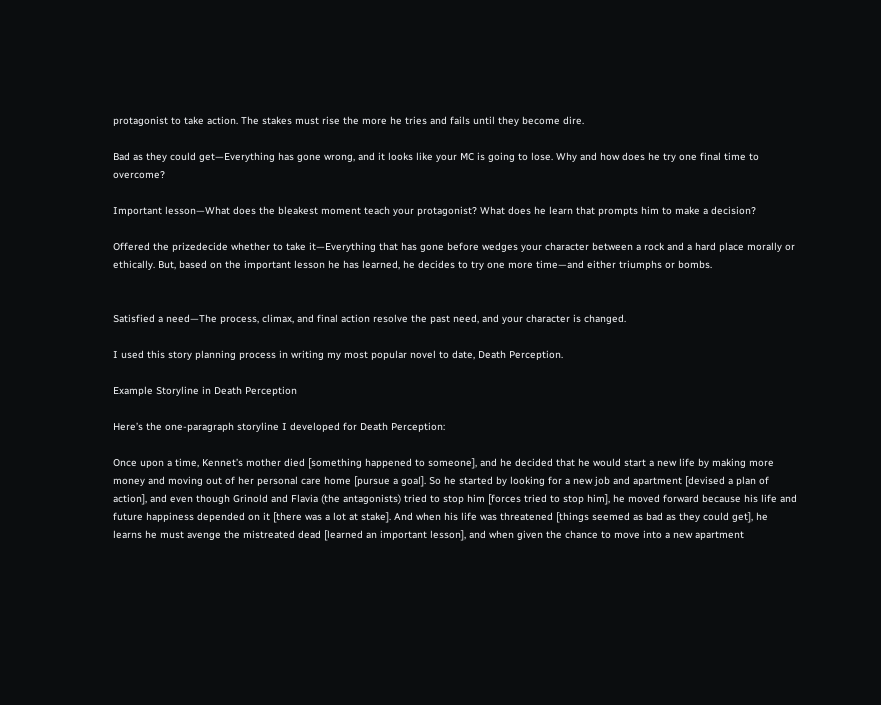protagonist to take action. The stakes must rise the more he tries and fails until they become dire.

Bad as they could get—Everything has gone wrong, and it looks like your MC is going to lose. Why and how does he try one final time to overcome?

Important lesson—What does the bleakest moment teach your protagonist? What does he learn that prompts him to make a decision?

Offered the prizedecide whether to take it—Everything that has gone before wedges your character between a rock and a hard place morally or ethically. But, based on the important lesson he has learned, he decides to try one more time—and either triumphs or bombs.


Satisfied a need—The process, climax, and final action resolve the past need, and your character is changed.

I used this story planning process in writing my most popular novel to date, Death Perception.

Example Storyline in Death Perception

Here’s the one-paragraph storyline I developed for Death Perception:

Once upon a time, Kennet’s mother died [something happened to someone], and he decided that he would start a new life by making more money and moving out of her personal care home [pursue a goal]. So he started by looking for a new job and apartment [devised a plan of action], and even though Grinold and Flavia (the antagonists) tried to stop him [forces tried to stop him], he moved forward because his life and future happiness depended on it [there was a lot at stake]. And when his life was threatened [things seemed as bad as they could get], he learns he must avenge the mistreated dead [learned an important lesson], and when given the chance to move into a new apartment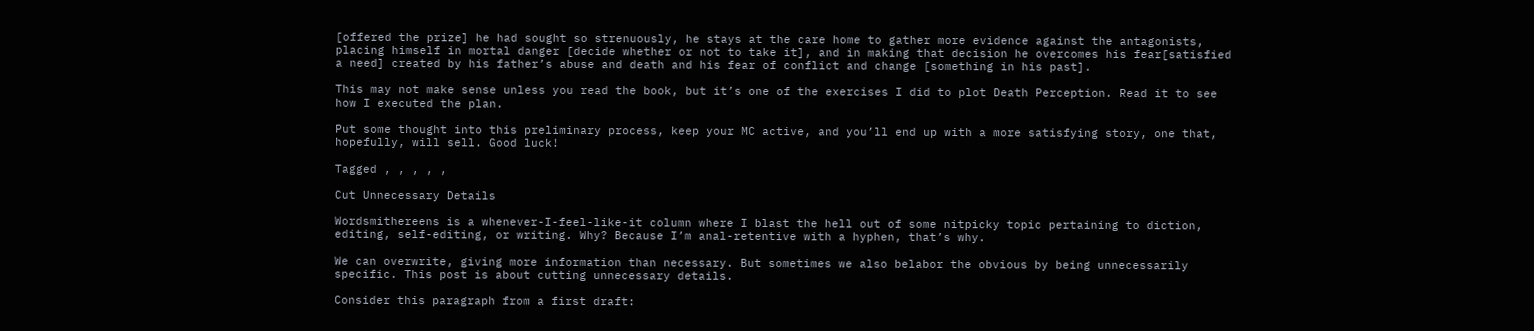[offered the prize] he had sought so strenuously, he stays at the care home to gather more evidence against the antagonists, placing himself in mortal danger [decide whether or not to take it], and in making that decision he overcomes his fear[satisfied a need] created by his father’s abuse and death and his fear of conflict and change [something in his past].

This may not make sense unless you read the book, but it’s one of the exercises I did to plot Death Perception. Read it to see how I executed the plan.

Put some thought into this preliminary process, keep your MC active, and you’ll end up with a more satisfying story, one that, hopefully, will sell. Good luck!

Tagged , , , , ,

Cut Unnecessary Details

Wordsmithereens is a whenever-I-feel-like-it column where I blast the hell out of some nitpicky topic pertaining to diction, editing, self-editing, or writing. Why? Because I’m anal-retentive with a hyphen, that’s why.

We can overwrite, giving more information than necessary. But sometimes we also belabor the obvious by being unnecessarily specific. This post is about cutting unnecessary details.

Consider this paragraph from a first draft: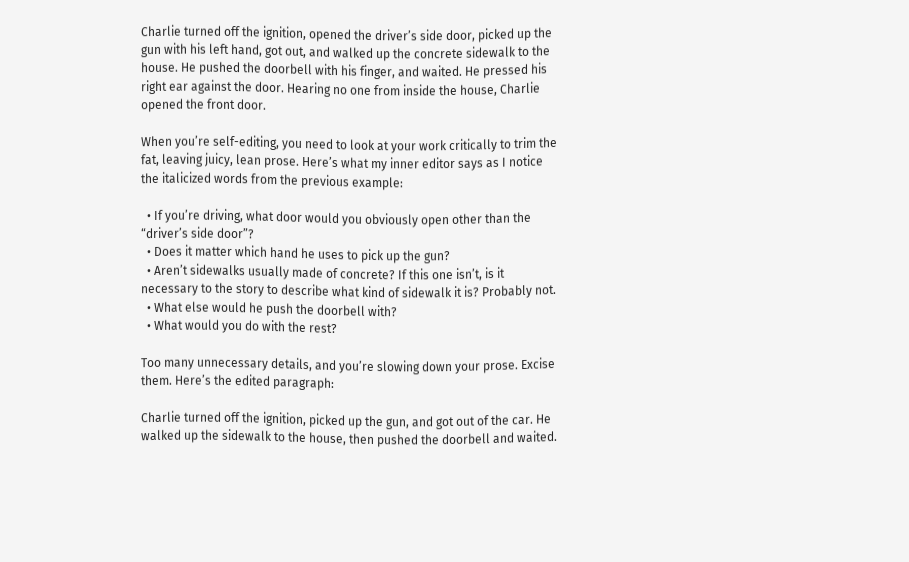Charlie turned off the ignition, opened the driver’s side door, picked up the gun with his left hand, got out, and walked up the concrete sidewalk to the house. He pushed the doorbell with his finger, and waited. He pressed his right ear against the door. Hearing no one from inside the house, Charlie opened the front door.

When you’re self-editing, you need to look at your work critically to trim the fat, leaving juicy, lean prose. Here’s what my inner editor says as I notice the italicized words from the previous example:

  • If you’re driving, what door would you obviously open other than the “driver’s side door”?
  • Does it matter which hand he uses to pick up the gun?
  • Aren’t sidewalks usually made of concrete? If this one isn’t, is it necessary to the story to describe what kind of sidewalk it is? Probably not.
  • What else would he push the doorbell with?
  • What would you do with the rest?

Too many unnecessary details, and you’re slowing down your prose. Excise them. Here’s the edited paragraph:

Charlie turned off the ignition, picked up the gun, and got out of the car. He walked up the sidewalk to the house, then pushed the doorbell and waited.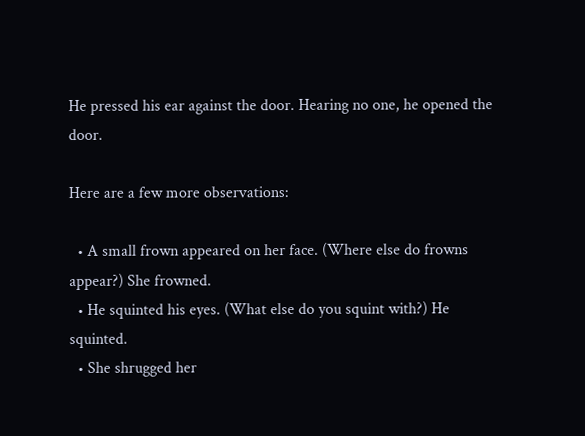He pressed his ear against the door. Hearing no one, he opened the door.

Here are a few more observations:

  • A small frown appeared on her face. (Where else do frowns appear?) She frowned.
  • He squinted his eyes. (What else do you squint with?) He squinted.
  • She shrugged her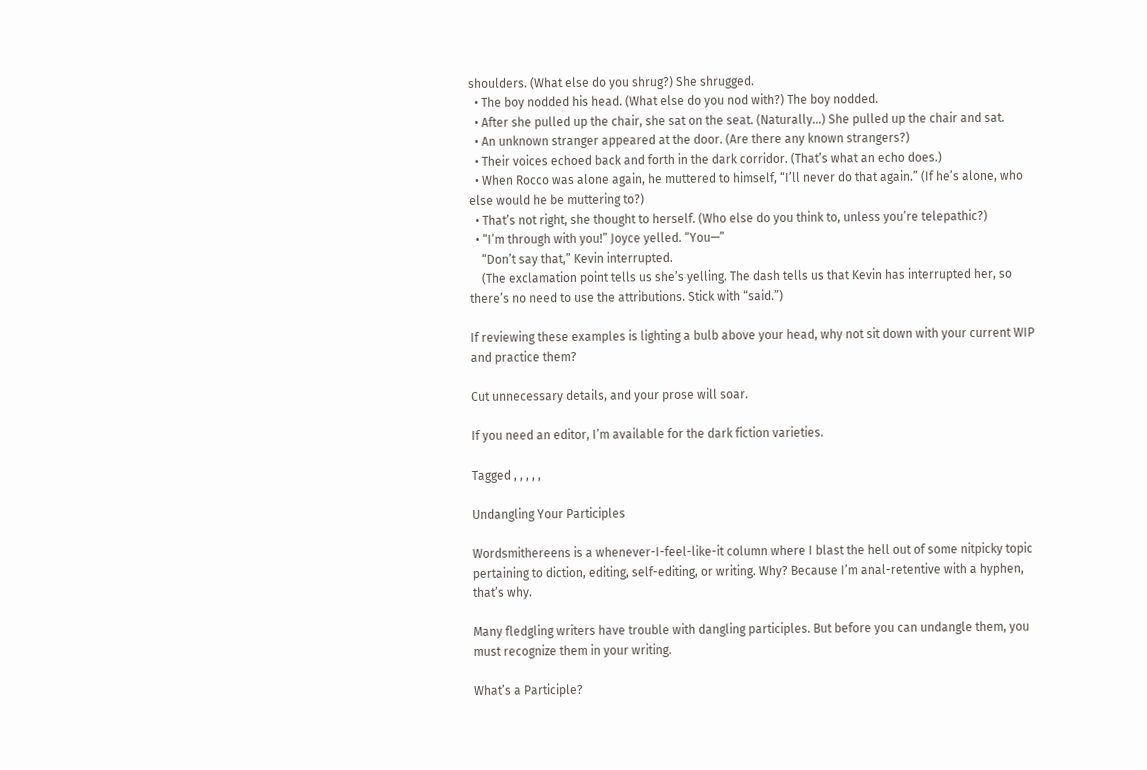shoulders. (What else do you shrug?) She shrugged.
  • The boy nodded his head. (What else do you nod with?) The boy nodded.
  • After she pulled up the chair, she sat on the seat. (Naturally…) She pulled up the chair and sat.
  • An unknown stranger appeared at the door. (Are there any known strangers?)
  • Their voices echoed back and forth in the dark corridor. (That’s what an echo does.)
  • When Rocco was alone again, he muttered to himself, “I’ll never do that again.” (If he’s alone, who else would he be muttering to?)
  • That’s not right, she thought to herself. (Who else do you think to, unless you’re telepathic?)
  • “I’m through with you!” Joyce yelled. “You—”
    “Don’t say that,” Kevin interrupted.
    (The exclamation point tells us she’s yelling. The dash tells us that Kevin has interrupted her, so there’s no need to use the attributions. Stick with “said.”)

If reviewing these examples is lighting a bulb above your head, why not sit down with your current WIP and practice them?

Cut unnecessary details, and your prose will soar.

If you need an editor, I’m available for the dark fiction varieties.

Tagged , , , , ,

Undangling Your Participles

Wordsmithereens is a whenever-I-feel-like-it column where I blast the hell out of some nitpicky topic pertaining to diction, editing, self-editing, or writing. Why? Because I’m anal-retentive with a hyphen, that’s why.

Many fledgling writers have trouble with dangling participles. But before you can undangle them, you must recognize them in your writing.

What’s a Participle?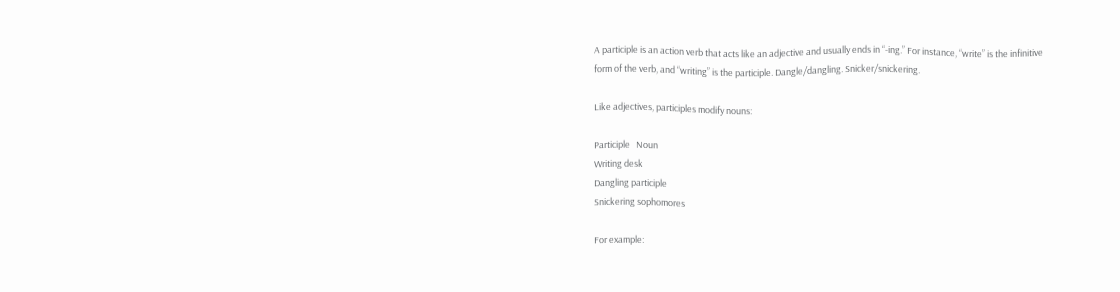A participle is an action verb that acts like an adjective and usually ends in “-ing.” For instance, “write” is the infinitive form of the verb, and “writing” is the participle. Dangle/dangling. Snicker/snickering.

Like adjectives, participles modify nouns:

Participle   Noun
Writing desk
Dangling participle
Snickering sophomores

For example: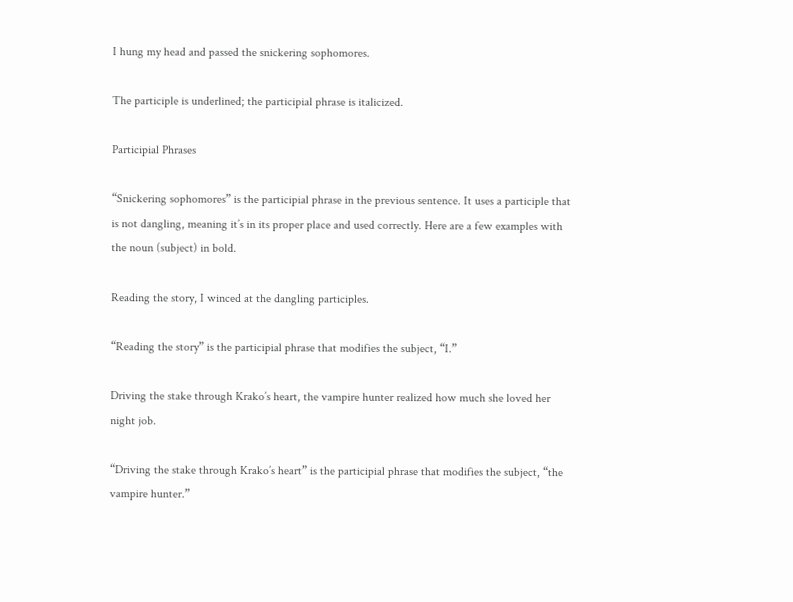I hung my head and passed the snickering sophomores.

The participle is underlined; the participial phrase is italicized.

Participial Phrases

“Snickering sophomores” is the participial phrase in the previous sentence. It uses a participle that is not dangling, meaning it’s in its proper place and used correctly. Here are a few examples with the noun (subject) in bold.

Reading the story, I winced at the dangling participles.

“Reading the story” is the participial phrase that modifies the subject, “I.”

Driving the stake through Krako’s heart, the vampire hunter realized how much she loved her night job.

“Driving the stake through Krako’s heart” is the participial phrase that modifies the subject, “the vampire hunter.”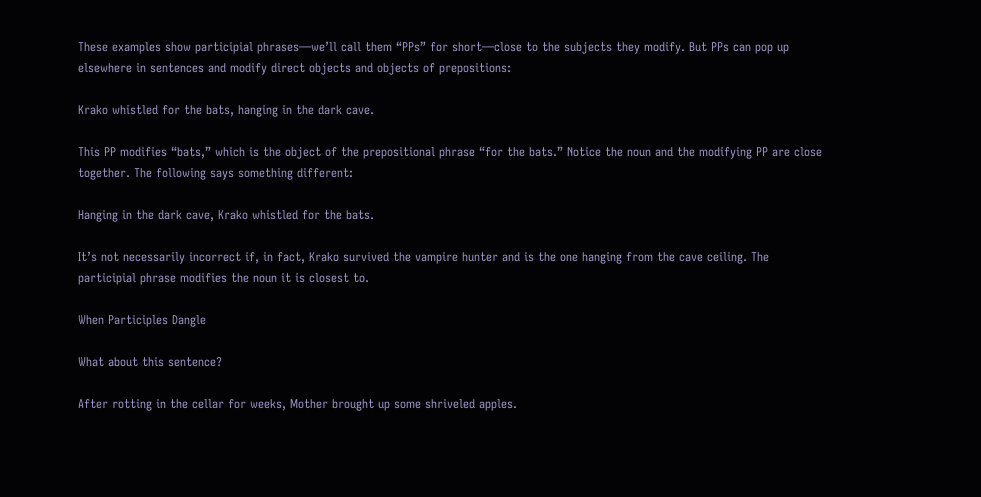These examples show participial phrases—we’ll call them “PPs” for short—close to the subjects they modify. But PPs can pop up elsewhere in sentences and modify direct objects and objects of prepositions:

Krako whistled for the bats, hanging in the dark cave.

This PP modifies “bats,” which is the object of the prepositional phrase “for the bats.” Notice the noun and the modifying PP are close together. The following says something different:

Hanging in the dark cave, Krako whistled for the bats.

It’s not necessarily incorrect if, in fact, Krako survived the vampire hunter and is the one hanging from the cave ceiling. The participial phrase modifies the noun it is closest to.

When Participles Dangle

What about this sentence?

After rotting in the cellar for weeks, Mother brought up some shriveled apples.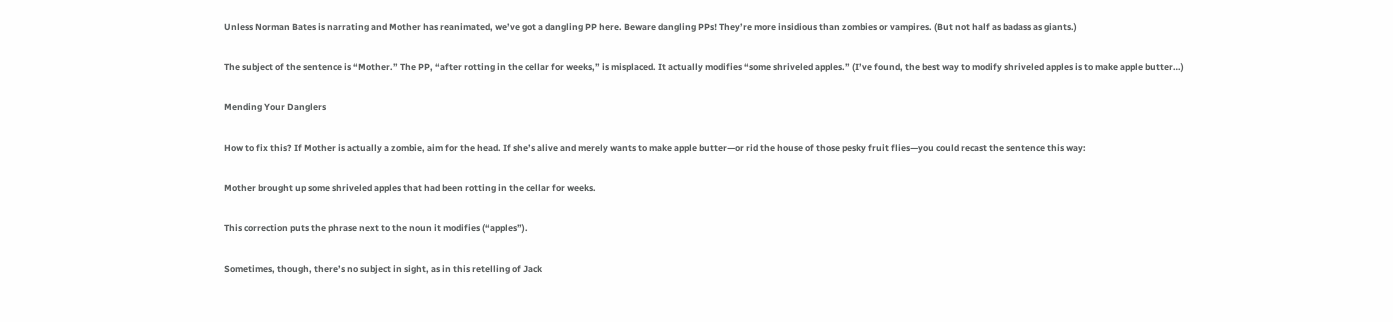Unless Norman Bates is narrating and Mother has reanimated, we’ve got a dangling PP here. Beware dangling PPs! They’re more insidious than zombies or vampires. (But not half as badass as giants.)

The subject of the sentence is “Mother.” The PP, “after rotting in the cellar for weeks,” is misplaced. It actually modifies “some shriveled apples.” (I’ve found, the best way to modify shriveled apples is to make apple butter…)

Mending Your Danglers

How to fix this? If Mother is actually a zombie, aim for the head. If she’s alive and merely wants to make apple butter—or rid the house of those pesky fruit flies—you could recast the sentence this way:

Mother brought up some shriveled apples that had been rotting in the cellar for weeks.

This correction puts the phrase next to the noun it modifies (“apples”).

Sometimes, though, there’s no subject in sight, as in this retelling of Jack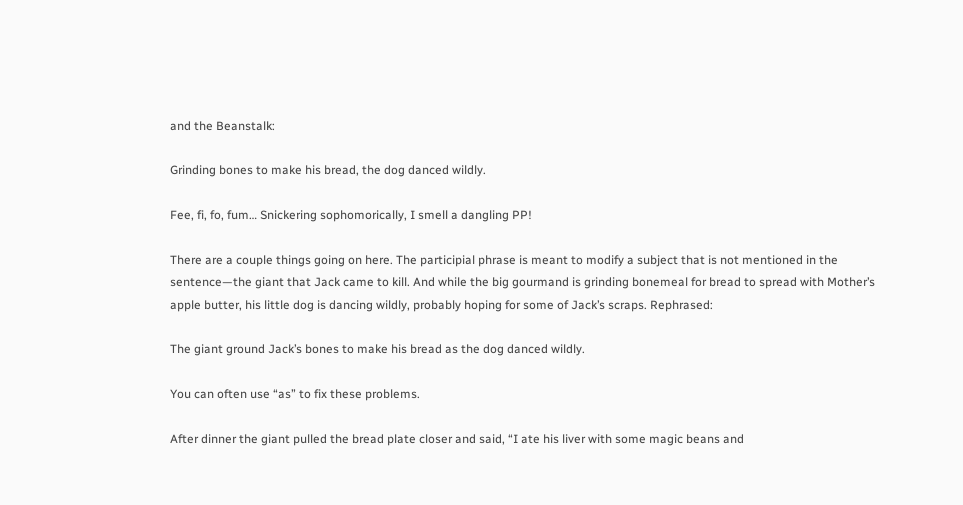and the Beanstalk:

Grinding bones to make his bread, the dog danced wildly.

Fee, fi, fo, fum… Snickering sophomorically, I smell a dangling PP!

There are a couple things going on here. The participial phrase is meant to modify a subject that is not mentioned in the sentence—the giant that Jack came to kill. And while the big gourmand is grinding bonemeal for bread to spread with Mother’s apple butter, his little dog is dancing wildly, probably hoping for some of Jack’s scraps. Rephrased:

The giant ground Jack’s bones to make his bread as the dog danced wildly.

You can often use “as” to fix these problems.

After dinner the giant pulled the bread plate closer and said, “I ate his liver with some magic beans and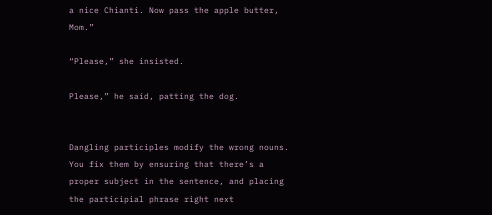a nice Chianti. Now pass the apple butter, Mom.”

“Please,” she insisted.

Please,” he said, patting the dog.


Dangling participles modify the wrong nouns. You fix them by ensuring that there’s a proper subject in the sentence, and placing the participial phrase right next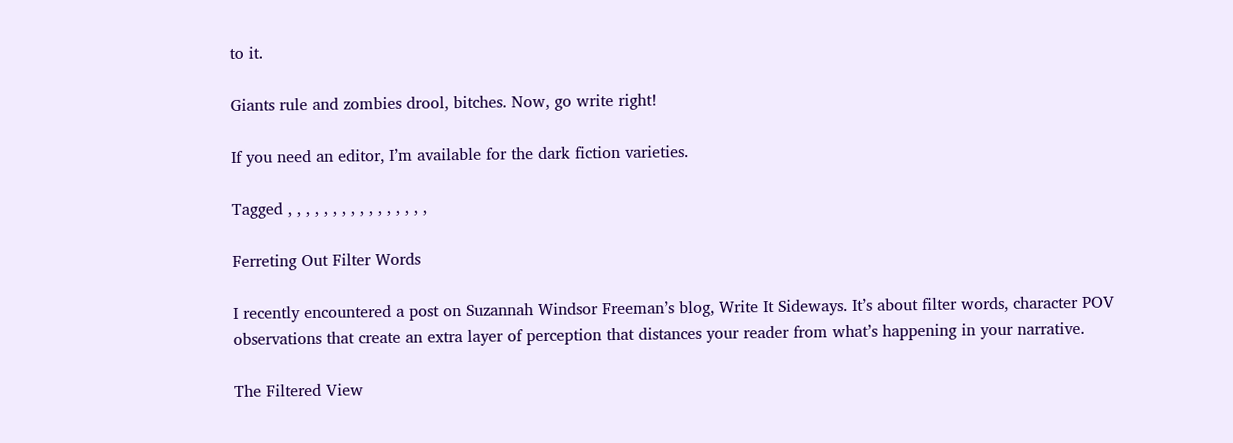to it.

Giants rule and zombies drool, bitches. Now, go write right!

If you need an editor, I’m available for the dark fiction varieties.

Tagged , , , , , , , , , , , , , , , ,

Ferreting Out Filter Words

I recently encountered a post on Suzannah Windsor Freeman’s blog, Write It Sideways. It’s about filter words, character POV observations that create an extra layer of perception that distances your reader from what’s happening in your narrative.

The Filtered View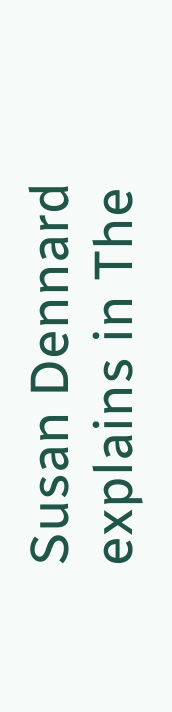Susan Dennard explains in The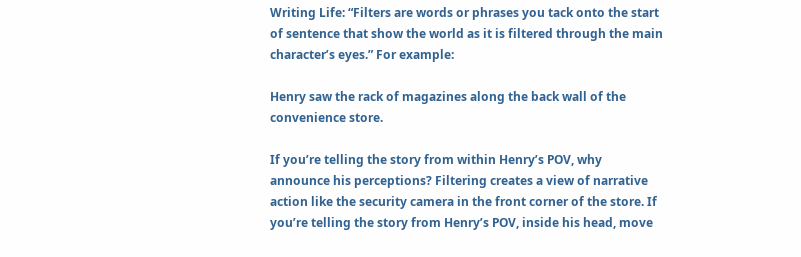Writing Life: “Filters are words or phrases you tack onto the start of sentence that show the world as it is filtered through the main character’s eyes.” For example:

Henry saw the rack of magazines along the back wall of the convenience store.

If you’re telling the story from within Henry’s POV, why announce his perceptions? Filtering creates a view of narrative action like the security camera in the front corner of the store. If you’re telling the story from Henry’s POV, inside his head, move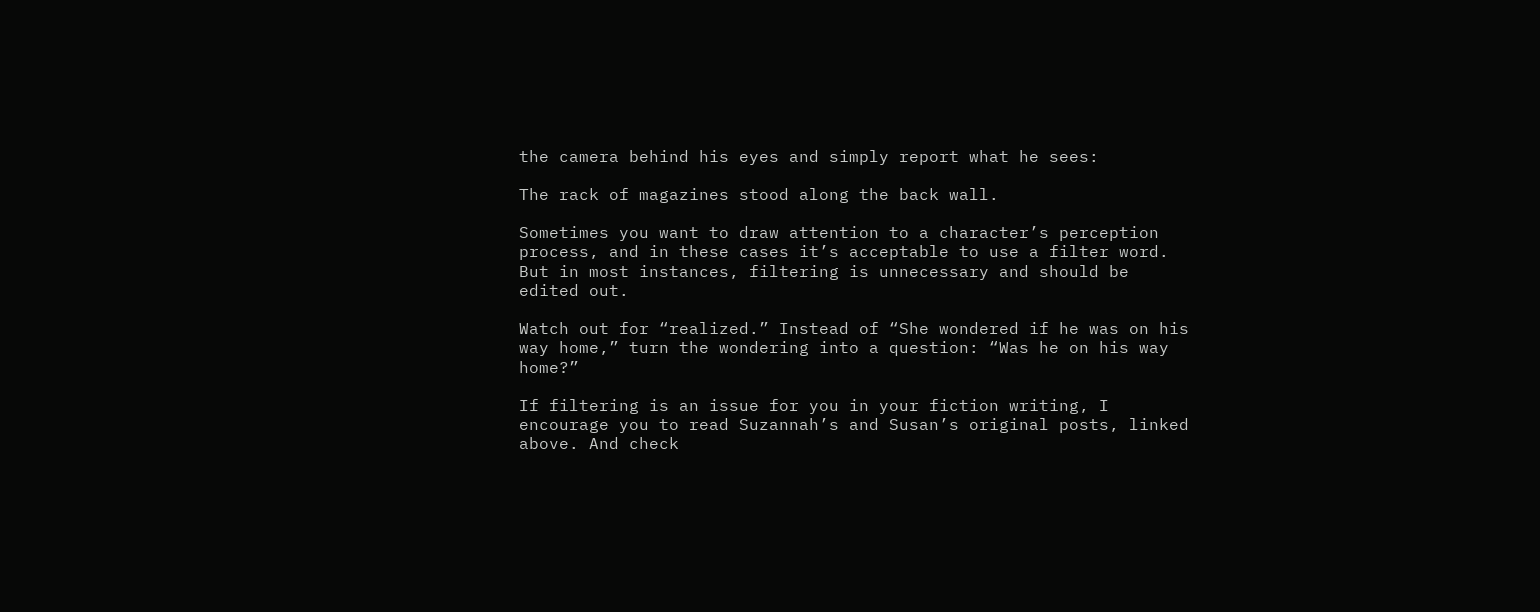the camera behind his eyes and simply report what he sees:

The rack of magazines stood along the back wall.

Sometimes you want to draw attention to a character’s perception process, and in these cases it’s acceptable to use a filter word. But in most instances, filtering is unnecessary and should be edited out.

Watch out for “realized.” Instead of “She wondered if he was on his way home,” turn the wondering into a question: “Was he on his way home?”

If filtering is an issue for you in your fiction writing, I encourage you to read Suzannah’s and Susan’s original posts, linked above. And check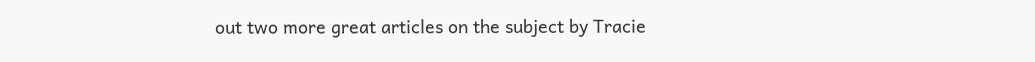out two more great articles on the subject by Tracie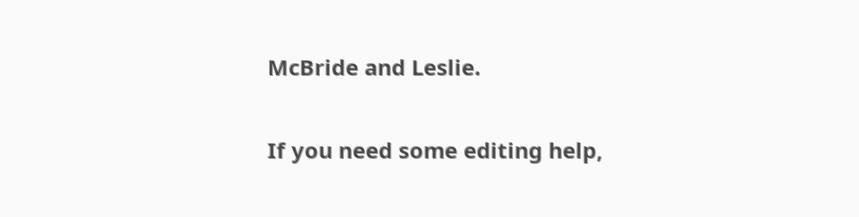McBride and Leslie.

If you need some editing help,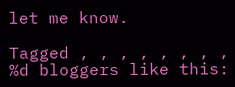let me know.

Tagged , , , , , , , ,
%d bloggers like this: